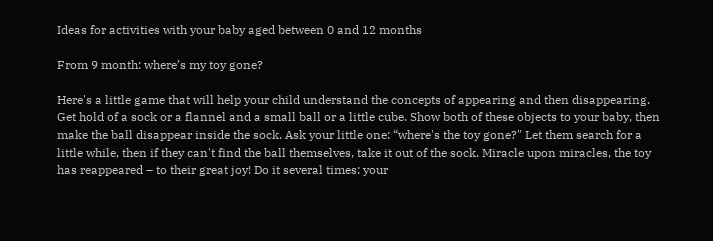Ideas for activities with your baby aged between 0 and 12 months

From 9 month: where’s my toy gone?

Here's a little game that will help your child understand the concepts of appearing and then disappearing. Get hold of a sock or a flannel and a small ball or a little cube. Show both of these objects to your baby, then make the ball disappear inside the sock. Ask your little one: “where's the toy gone?" Let them search for a little while, then if they can't find the ball themselves, take it out of the sock. Miracle upon miracles, the toy has reappeared – to their great joy! Do it several times: your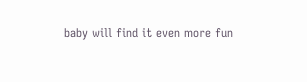baby will find it even more fun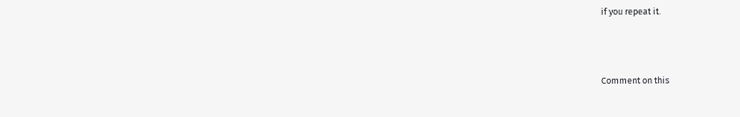if you repeat it.



Comment on this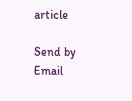article

Send by Email